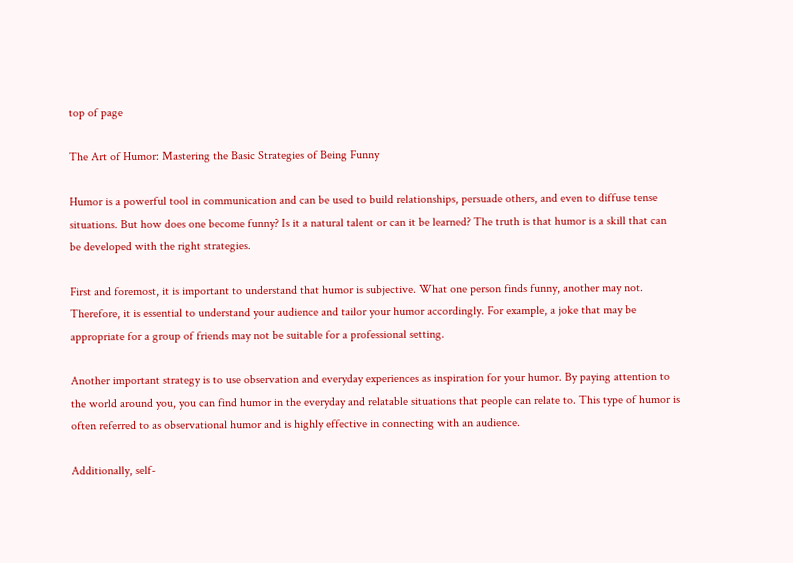top of page

The Art of Humor: Mastering the Basic Strategies of Being Funny

Humor is a powerful tool in communication and can be used to build relationships, persuade others, and even to diffuse tense situations. But how does one become funny? Is it a natural talent or can it be learned? The truth is that humor is a skill that can be developed with the right strategies.

First and foremost, it is important to understand that humor is subjective. What one person finds funny, another may not. Therefore, it is essential to understand your audience and tailor your humor accordingly. For example, a joke that may be appropriate for a group of friends may not be suitable for a professional setting.

Another important strategy is to use observation and everyday experiences as inspiration for your humor. By paying attention to the world around you, you can find humor in the everyday and relatable situations that people can relate to. This type of humor is often referred to as observational humor and is highly effective in connecting with an audience.

Additionally, self-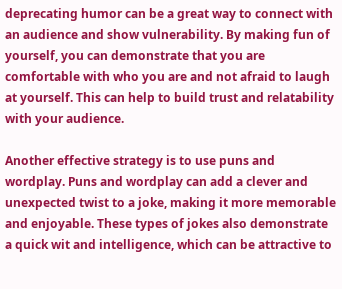deprecating humor can be a great way to connect with an audience and show vulnerability. By making fun of yourself, you can demonstrate that you are comfortable with who you are and not afraid to laugh at yourself. This can help to build trust and relatability with your audience.

Another effective strategy is to use puns and wordplay. Puns and wordplay can add a clever and unexpected twist to a joke, making it more memorable and enjoyable. These types of jokes also demonstrate a quick wit and intelligence, which can be attractive to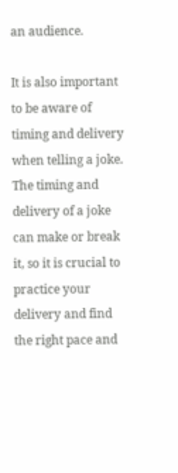an audience.

It is also important to be aware of timing and delivery when telling a joke. The timing and delivery of a joke can make or break it, so it is crucial to practice your delivery and find the right pace and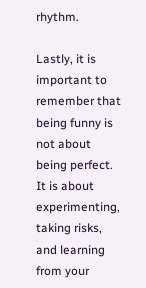rhythm.

Lastly, it is important to remember that being funny is not about being perfect. It is about experimenting, taking risks, and learning from your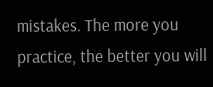mistakes. The more you practice, the better you will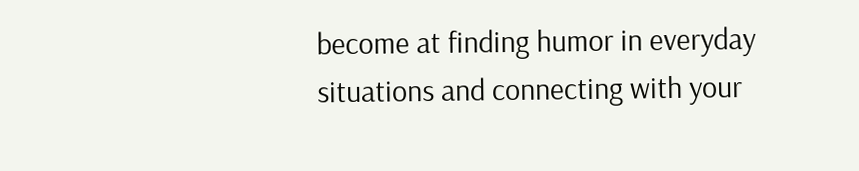become at finding humor in everyday situations and connecting with your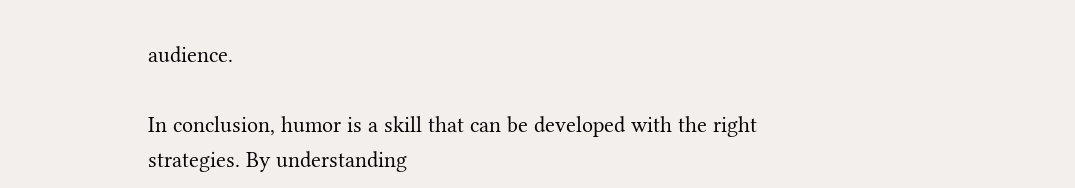audience.

In conclusion, humor is a skill that can be developed with the right strategies. By understanding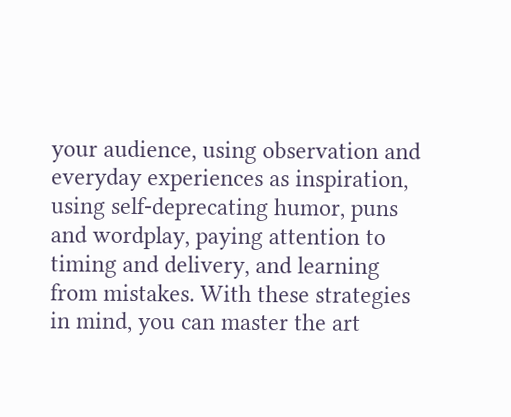your audience, using observation and everyday experiences as inspiration, using self-deprecating humor, puns and wordplay, paying attention to timing and delivery, and learning from mistakes. With these strategies in mind, you can master the art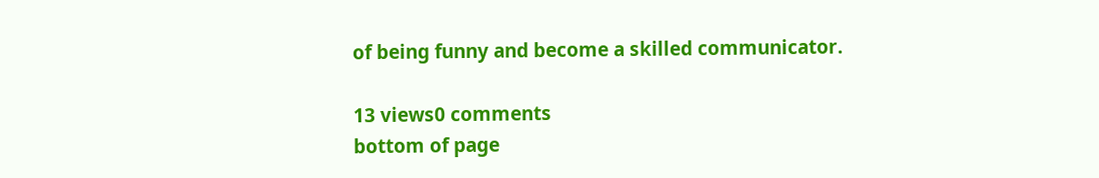of being funny and become a skilled communicator.

13 views0 comments
bottom of page